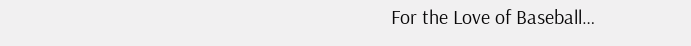For the Love of Baseball…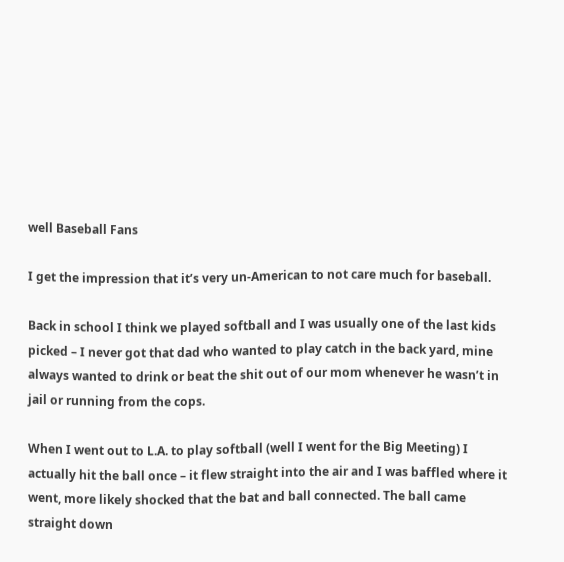well Baseball Fans

I get the impression that it’s very un-American to not care much for baseball.

Back in school I think we played softball and I was usually one of the last kids picked – I never got that dad who wanted to play catch in the back yard, mine always wanted to drink or beat the shit out of our mom whenever he wasn’t in jail or running from the cops.

When I went out to L.A. to play softball (well I went for the Big Meeting) I actually hit the ball once – it flew straight into the air and I was baffled where it went, more likely shocked that the bat and ball connected. The ball came straight down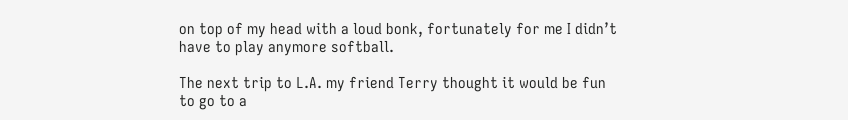on top of my head with a loud bonk, fortunately for me I didn’t have to play anymore softball.

The next trip to L.A. my friend Terry thought it would be fun to go to a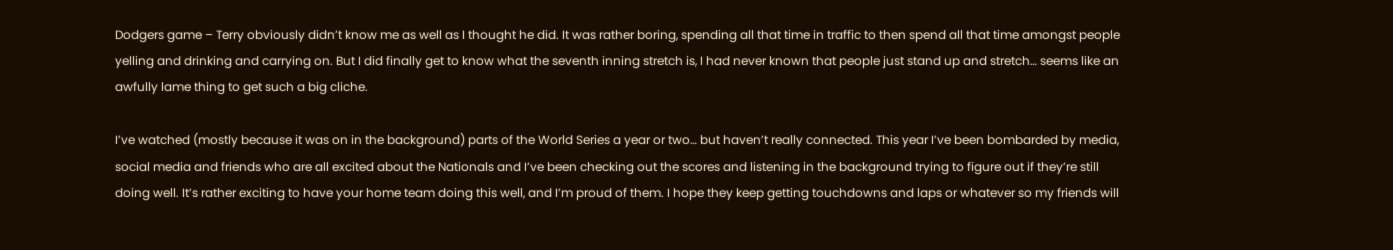Dodgers game – Terry obviously didn’t know me as well as I thought he did. It was rather boring, spending all that time in traffic to then spend all that time amongst people yelling and drinking and carrying on. But I did finally get to know what the seventh inning stretch is, I had never known that people just stand up and stretch… seems like an awfully lame thing to get such a big cliche.

I’ve watched (mostly because it was on in the background) parts of the World Series a year or two… but haven’t really connected. This year I’ve been bombarded by media, social media and friends who are all excited about the Nationals and I’ve been checking out the scores and listening in the background trying to figure out if they’re still doing well. It’s rather exciting to have your home team doing this well, and I’m proud of them. I hope they keep getting touchdowns and laps or whatever so my friends will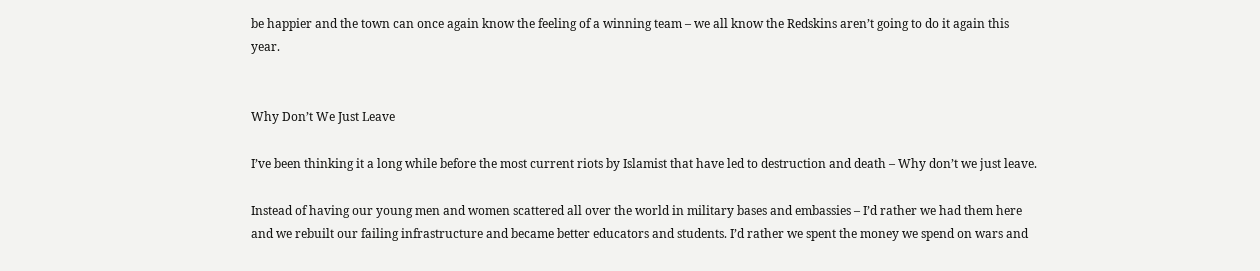be happier and the town can once again know the feeling of a winning team – we all know the Redskins aren’t going to do it again this year.


Why Don’t We Just Leave

I’ve been thinking it a long while before the most current riots by Islamist that have led to destruction and death – Why don’t we just leave.

Instead of having our young men and women scattered all over the world in military bases and embassies – I’d rather we had them here and we rebuilt our failing infrastructure and became better educators and students. I’d rather we spent the money we spend on wars and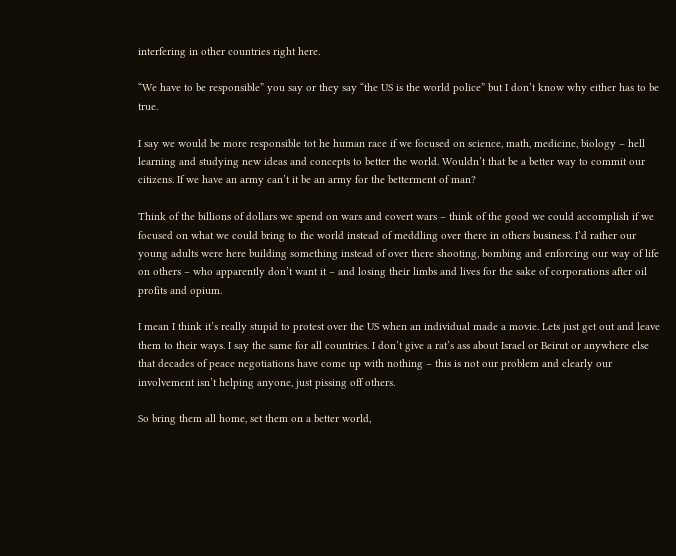interfering in other countries right here.

“We have to be responsible” you say or they say “the US is the world police” but I don’t know why either has to be true.

I say we would be more responsible tot he human race if we focused on science, math, medicine, biology – hell learning and studying new ideas and concepts to better the world. Wouldn’t that be a better way to commit our citizens. If we have an army can’t it be an army for the betterment of man?

Think of the billions of dollars we spend on wars and covert wars – think of the good we could accomplish if we focused on what we could bring to the world instead of meddling over there in others business. I’d rather our young adults were here building something instead of over there shooting, bombing and enforcing our way of life on others – who apparently don’t want it – and losing their limbs and lives for the sake of corporations after oil profits and opium.

I mean I think it’s really stupid to protest over the US when an individual made a movie. Lets just get out and leave them to their ways. I say the same for all countries. I don’t give a rat’s ass about Israel or Beirut or anywhere else that decades of peace negotiations have come up with nothing – this is not our problem and clearly our involvement isn’t helping anyone, just pissing off others.

So bring them all home, set them on a better world,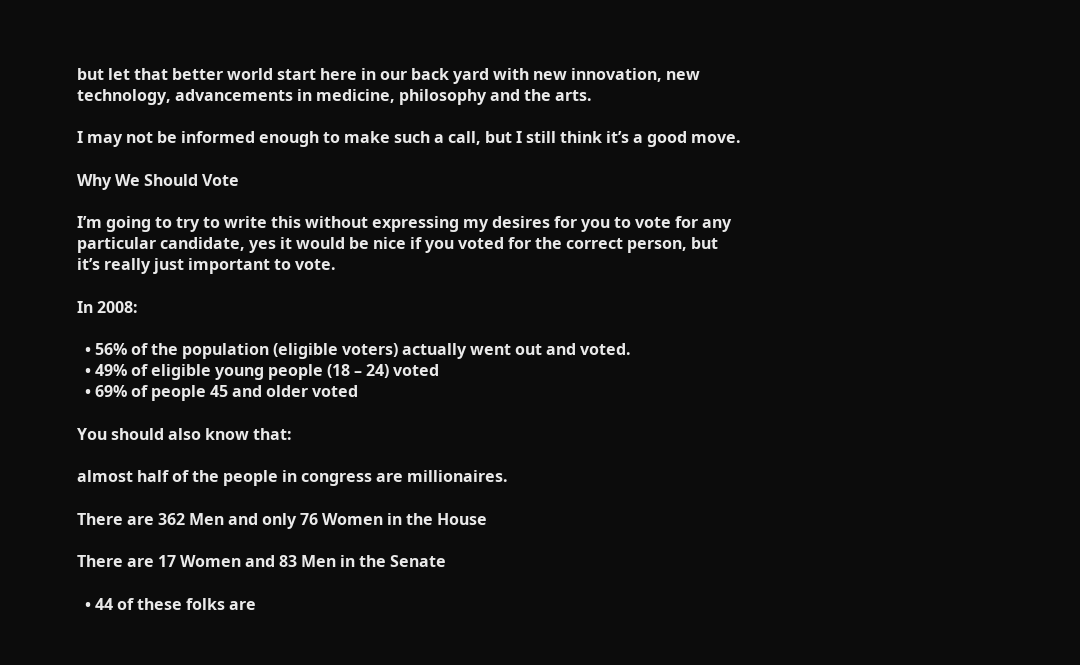but let that better world start here in our back yard with new innovation, new technology, advancements in medicine, philosophy and the arts.

I may not be informed enough to make such a call, but I still think it’s a good move.

Why We Should Vote

I’m going to try to write this without expressing my desires for you to vote for any particular candidate, yes it would be nice if you voted for the correct person, but it’s really just important to vote.

In 2008:

  • 56% of the population (eligible voters) actually went out and voted.
  • 49% of eligible young people (18 – 24) voted
  • 69% of people 45 and older voted

You should also know that:

almost half of the people in congress are millionaires.

There are 362 Men and only 76 Women in the House

There are 17 Women and 83 Men in the Senate

  • 44 of these folks are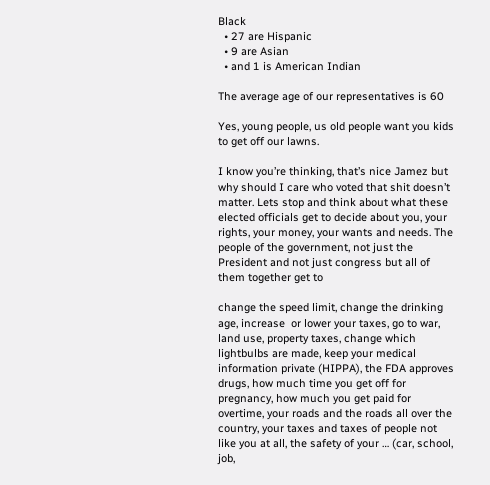Black
  • 27 are Hispanic
  • 9 are Asian
  • and 1 is American Indian

The average age of our representatives is 60

Yes, young people, us old people want you kids to get off our lawns.

I know you’re thinking, that’s nice Jamez but why should I care who voted that shit doesn’t matter. Lets stop and think about what these elected officials get to decide about you, your rights, your money, your wants and needs. The people of the government, not just the President and not just congress but all of them together get to

change the speed limit, change the drinking age, increase  or lower your taxes, go to war, land use, property taxes, change which lightbulbs are made, keep your medical information private (HIPPA), the FDA approves drugs, how much time you get off for pregnancy, how much you get paid for overtime, your roads and the roads all over the country, your taxes and taxes of people not like you at all, the safety of your … (car, school, job,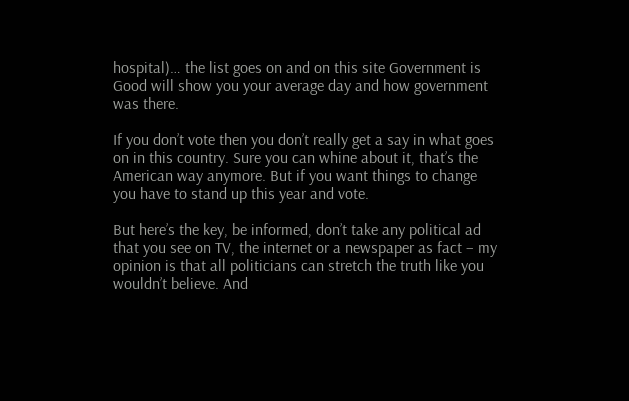hospital)… the list goes on and on this site Government is Good will show you your average day and how government was there.

If you don’t vote then you don’t really get a say in what goes on in this country. Sure you can whine about it, that’s the American way anymore. But if you want things to change you have to stand up this year and vote.

But here’s the key, be informed, don’t take any political ad that you see on TV, the internet or a newspaper as fact – my opinion is that all politicians can stretch the truth like you wouldn’t believe. And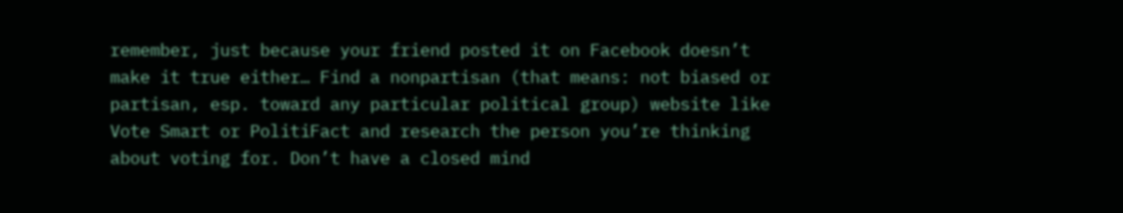remember, just because your friend posted it on Facebook doesn’t make it true either… Find a nonpartisan (that means: not biased or partisan, esp. toward any particular political group) website like Vote Smart or PolitiFact and research the person you’re thinking about voting for. Don’t have a closed mind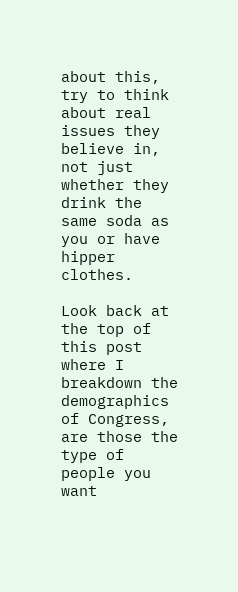about this, try to think about real issues they believe in, not just whether they drink the same soda as you or have hipper clothes.

Look back at the top of this post where I breakdown the demographics of Congress, are those the type of people you want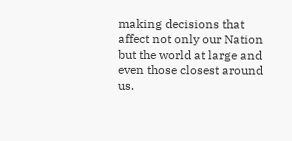making decisions that affect not only our Nation but the world at large and even those closest around us.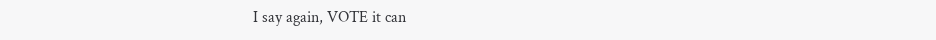I say again, VOTE it can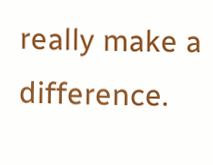really make a difference.